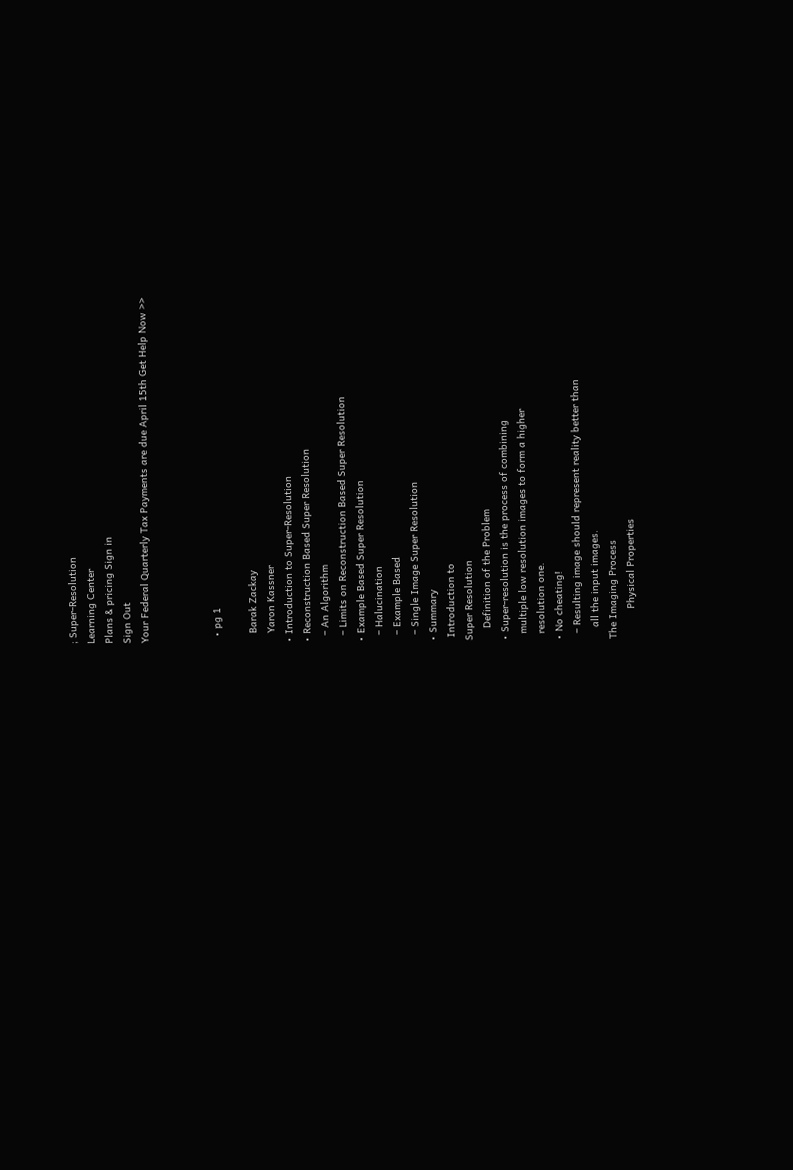; Super-Resolution
Learning Center
Plans & pricing Sign in
Sign Out
Your Federal Quarterly Tax Payments are due April 15th Get Help Now >>



  • pg 1

   Barak Zackay
   Yaron Kassner
• Introduction to Super-Resolution
• Reconstruction Based Super Resolution
  – An Algorithm
  – Limits on Reconstruction Based Super Resolution
• Example Based Super Resolution
  – Halucination
  – Example Based
  – Single Image Super Resolution
• Summary
 Introduction to
Super Resolution
    Definition of the Problem
• Super-resolution is the process of combining
  multiple low resolution images to form a higher
  resolution one.
• No cheating!
  – Resulting image should represent reality better than
    all the input images.
The Imaging Process
          Physical Properties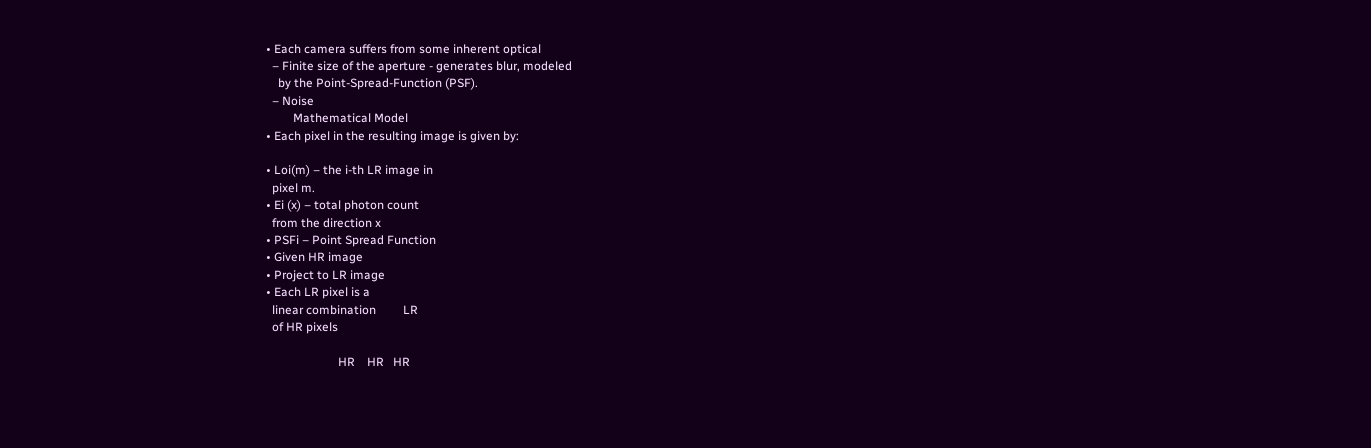• Each camera suffers from some inherent optical
  – Finite size of the aperture - generates blur, modeled
    by the Point-Spread-Function (PSF).
  – Noise
         Mathematical Model
• Each pixel in the resulting image is given by:

• Loi(m) – the i-th LR image in
  pixel m.
• Ei (x) – total photon count
  from the direction x
• PSFi – Point Spread Function
• Given HR image
• Project to LR image
• Each LR pixel is a
  linear combination         LR
  of HR pixels

                        HR    HR   HR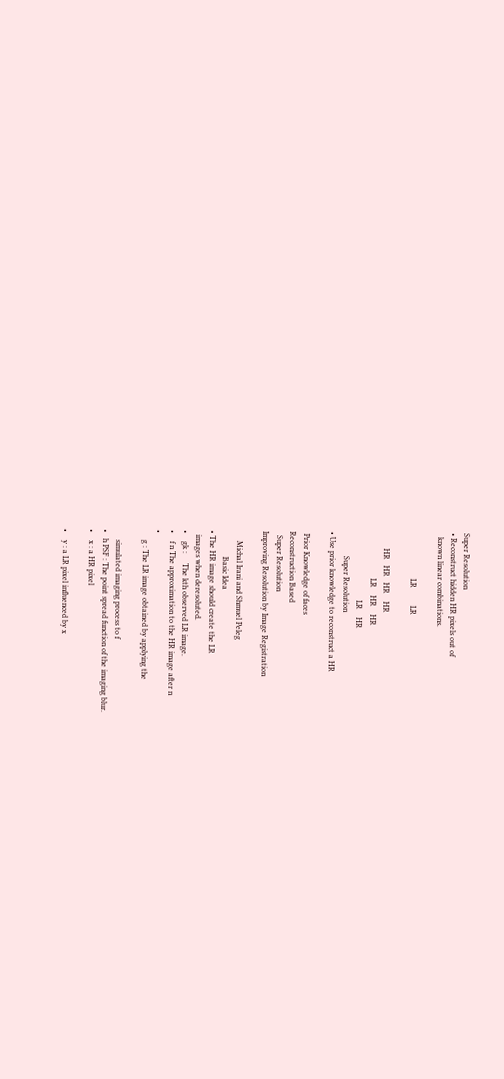Super Resolution
• Reconstruct hidden HR pixels out of
  known linear combinations.

                       LR         LR

        HR   HR   HR    HR
                       LR    HR    HR
                                  LR    HR
            Super Resolution
• Use prior knowledge to reconstruct a HR

 Prior Knowledge of faces
Reconstruction Based
  Super Resolution
Improving Resolution by Image Registration

     Michal Irani and Shmuel Peleg
             Basic Idea
• The HR image should create the LR
  images when deresoluted.
•    gk :     The kth observed LR image.
•    f n The approximation to the HR image after n
•
     g : The LR image obtained by applying the

     simulated imaging process to f
•   h PSF : The point spread function of the imaging blur.
•    x : a HR pixel

•    y : a LR pixel influenced by x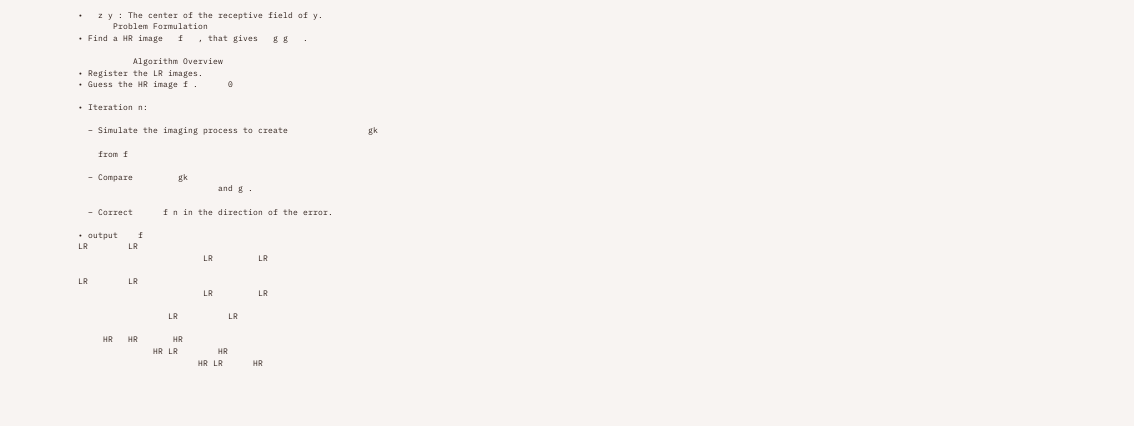•   z y : The center of the receptive field of y.
       Problem Formulation
• Find a HR image   f   , that gives   g g   .

           Algorithm Overview
• Register the LR images.
• Guess the HR image f .      0

• Iteration n:

  – Simulate the imaging process to create                gk

    from f

  – Compare         gk
                            and g .

  – Correct      f n in the direction of the error.

• output    f
LR        LR
                         LR         LR

LR        LR
                         LR         LR

                  LR          LR

     HR   HR       HR
               HR LR        HR
                        HR LR      HR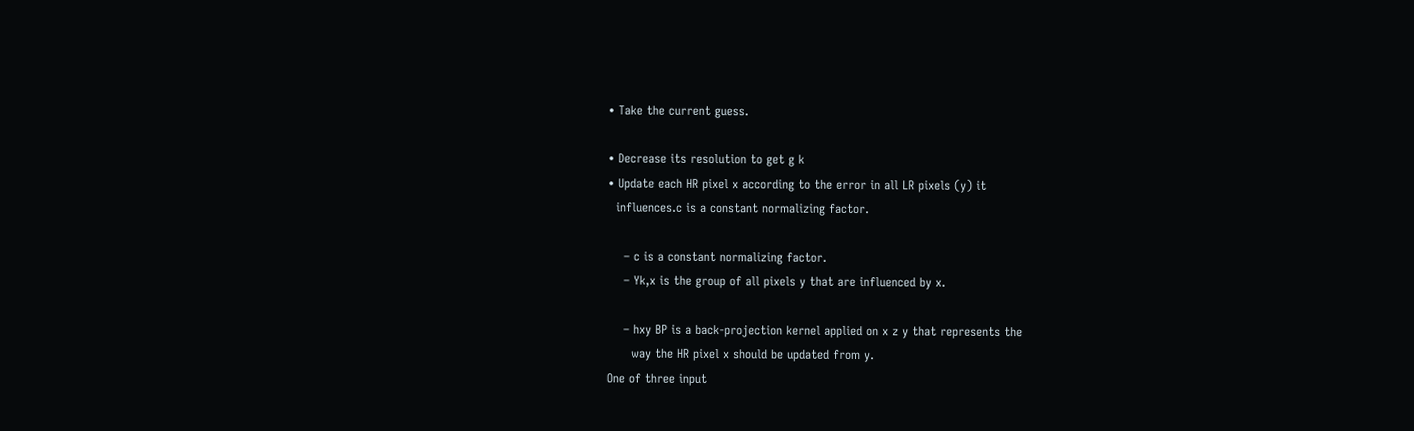• Take the current guess.

• Decrease its resolution to get g k
• Update each HR pixel x according to the error in all LR pixels (y) it
  influences.c is a constant normalizing factor.

    – c is a constant normalizing factor.
    – Yk,x is the group of all pixels y that are influenced by x.

    – hxy BP is a back-projection kernel applied on x z y that represents the
      way the HR pixel x should be updated from y.
One of three input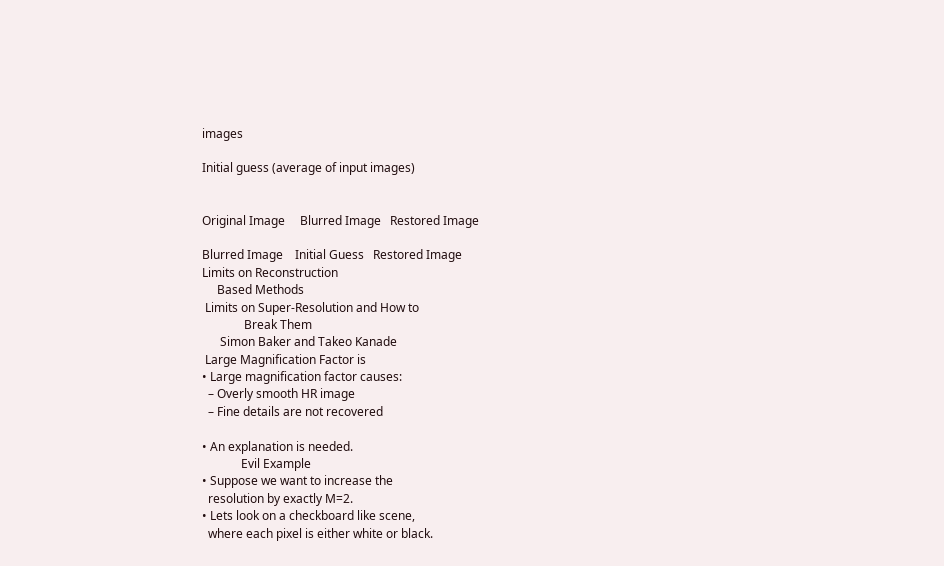images

Initial guess (average of input images)


Original Image     Blurred Image   Restored Image

Blurred Image    Initial Guess   Restored Image
Limits on Reconstruction
     Based Methods
 Limits on Super-Resolution and How to
              Break Them
      Simon Baker and Takeo Kanade
 Large Magnification Factor is
• Large magnification factor causes:
  – Overly smooth HR image
  – Fine details are not recovered

• An explanation is needed.
             Evil Example
• Suppose we want to increase the
  resolution by exactly M=2.
• Lets look on a checkboard like scene,
  where each pixel is either white or black.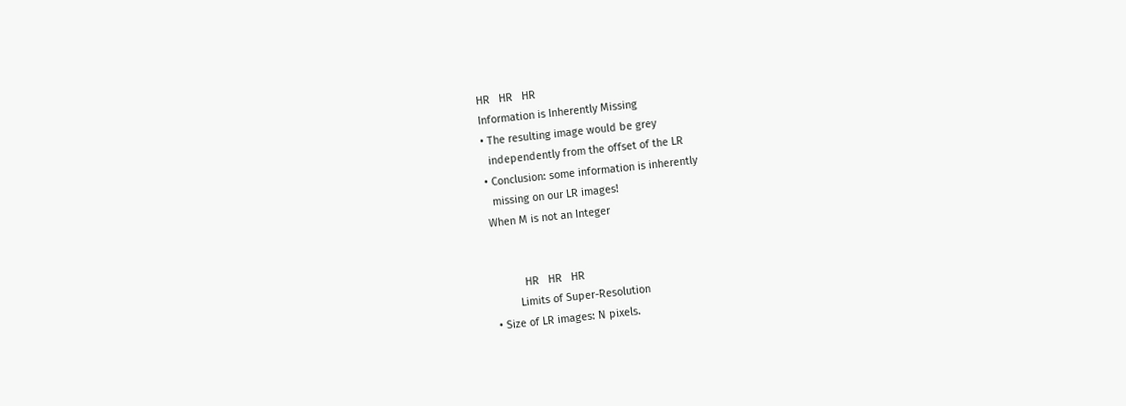HR   HR   HR
Information is Inherently Missing
• The resulting image would be grey
  independently from the offset of the LR
• Conclusion: some information is inherently
  missing on our LR images!
When M is not an Integer


          HR   HR   HR
        Limits of Super-Resolution
• Size of LR images: N pixels.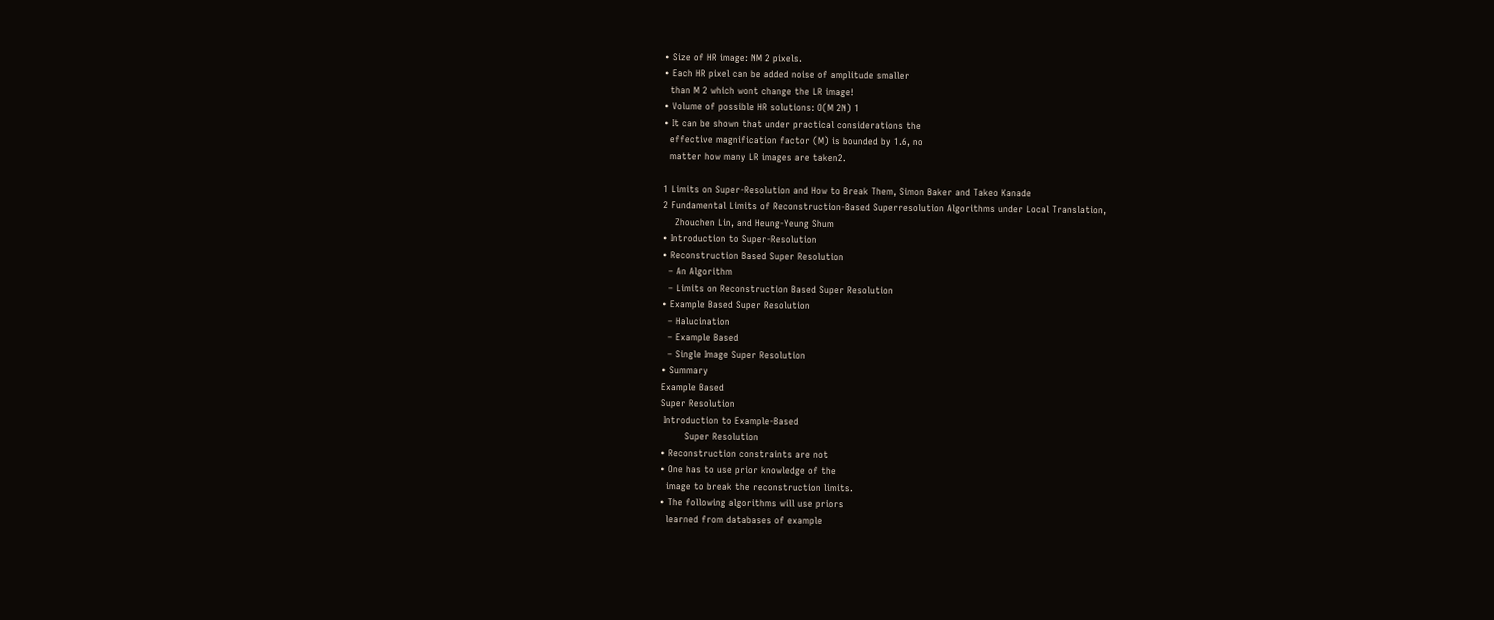• Size of HR image: NM 2 pixels.
• Each HR pixel can be added noise of amplitude smaller
  than M 2 which wont change the LR image!
• Volume of possible HR solutions: O(M 2N) 1
• It can be shown that under practical considerations the
  effective magnification factor (M) is bounded by 1.6, no
  matter how many LR images are taken2.

1 Limits on Super-Resolution and How to Break Them, Simon Baker and Takeo Kanade
2 Fundamental Limits of Reconstruction-Based Superresolution Algorithms under Local Translation,
    Zhouchen Lin, and Heung-Yeung Shum
• Introduction to Super-Resolution
• Reconstruction Based Super Resolution
  – An Algorithm
  – Limits on Reconstruction Based Super Resolution
• Example Based Super Resolution
  – Halucination
  – Example Based
  – Single Image Super Resolution
• Summary
Example Based
Super Resolution
 Introduction to Example-Based
        Super Resolution
• Reconstruction constraints are not
• One has to use prior knowledge of the
  image to break the reconstruction limits.
• The following algorithms will use priors
  learned from databases of example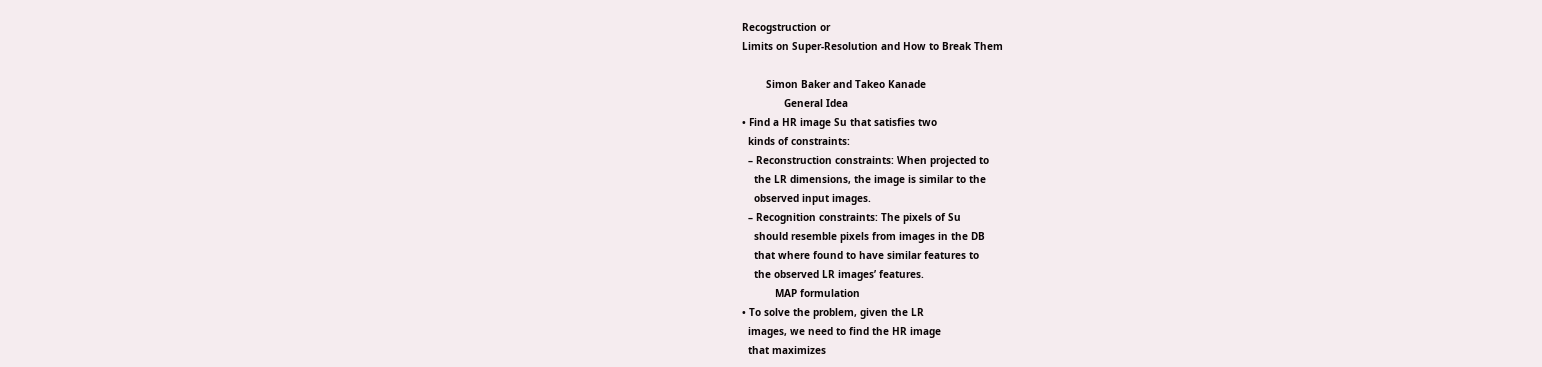Recogstruction or
Limits on Super-Resolution and How to Break Them

        Simon Baker and Takeo Kanade
              General Idea
• Find a HR image Su that satisfies two
  kinds of constraints:
  – Reconstruction constraints: When projected to
    the LR dimensions, the image is similar to the
    observed input images.
  – Recognition constraints: The pixels of Su
    should resemble pixels from images in the DB
    that where found to have similar features to
    the observed LR images’ features.
           MAP formulation
• To solve the problem, given the LR
  images, we need to find the HR image
  that maximizes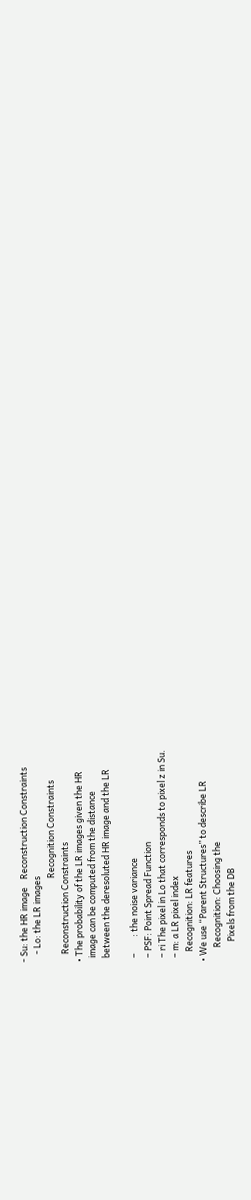- Su: the HR image    Reconstruction Constraints
    - Lo: the LR images
                                          Recognition Constraints
    Reconstruction Constraints
• The probability of the LR images given the HR
  image can be computed from the distance
  between the deresoluted HR image and the LR

  –        : the noise variance
  – PSF: Point Spread Function
  – ri The pixel in Lo that corresponds to pixel z in Su.
  – m: a LR pixel index
     Recognition: LR features
• We use “Parent Structures” to describe LR
       Recognition: Choosing the
          Pixels from the DB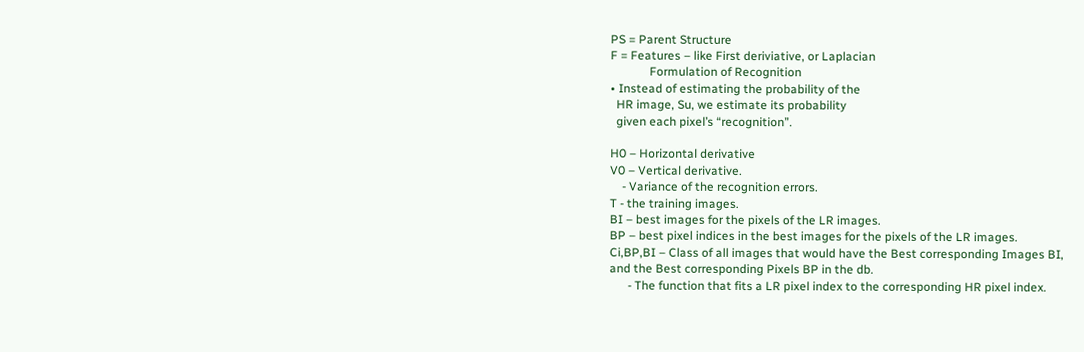PS = Parent Structure
F = Features – like First deriviative, or Laplacian
             Formulation of Recognition
• Instead of estimating the probability of the
  HR image, Su, we estimate its probability
  given each pixel’s “recognition”.

H0 – Horizontal derivative
V0 – Vertical derivative.
    - Variance of the recognition errors.
T - the training images.
BI – best images for the pixels of the LR images.
BP – best pixel indices in the best images for the pixels of the LR images.
Ci,BP,BI – Class of all images that would have the Best corresponding Images BI,
and the Best corresponding Pixels BP in the db.
      - The function that fits a LR pixel index to the corresponding HR pixel index.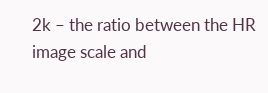2k – the ratio between the HR image scale and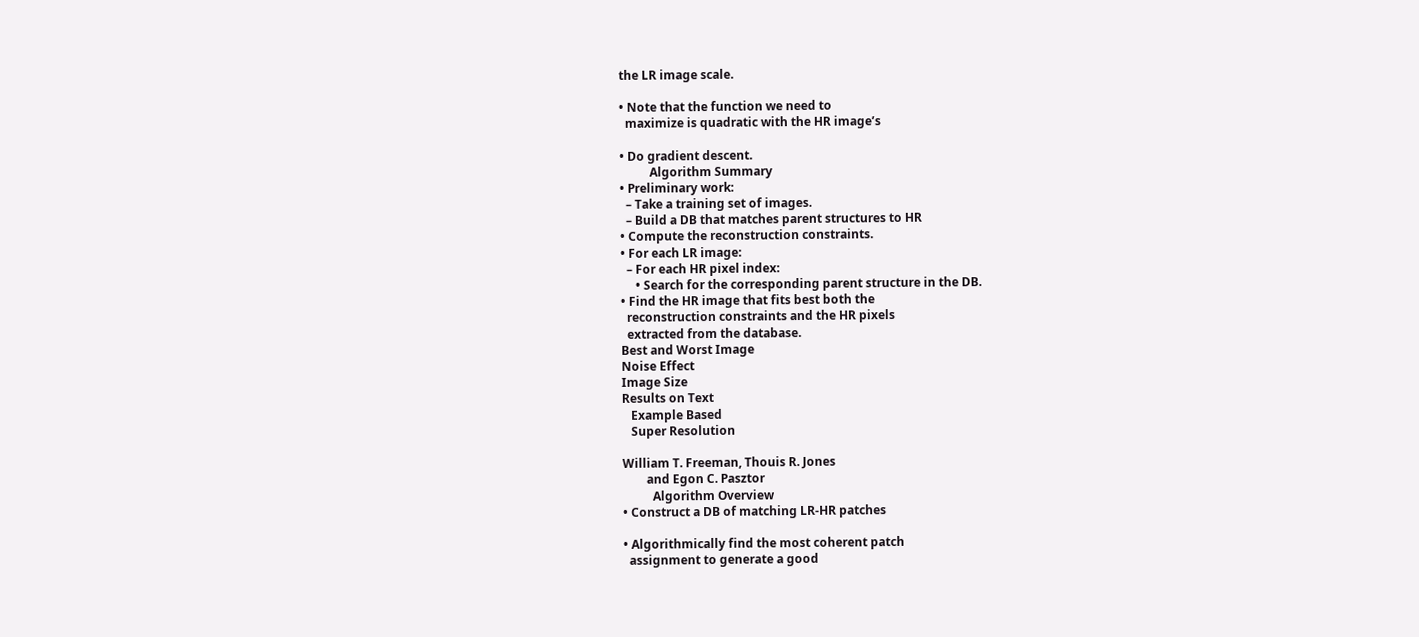the LR image scale.

• Note that the function we need to
  maximize is quadratic with the HR image’s

• Do gradient descent.
          Algorithm Summary
• Preliminary work:
  – Take a training set of images.
  – Build a DB that matches parent structures to HR
• Compute the reconstruction constraints.
• For each LR image:
  – For each HR pixel index:
     • Search for the corresponding parent structure in the DB.
• Find the HR image that fits best both the
  reconstruction constraints and the HR pixels
  extracted from the database.
Best and Worst Image
Noise Effect
Image Size
Results on Text
   Example Based
   Super Resolution

William T. Freeman, Thouis R. Jones
        and Egon C. Pasztor
          Algorithm Overview
• Construct a DB of matching LR-HR patches

• Algorithmically find the most coherent patch
  assignment to generate a good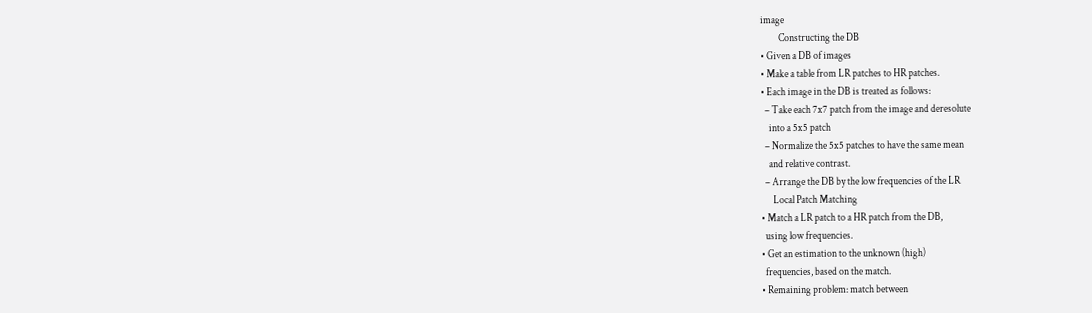image
         Constructing the DB
• Given a DB of images
• Make a table from LR patches to HR patches.
• Each image in the DB is treated as follows:
  – Take each 7x7 patch from the image and deresolute
    into a 5x5 patch
  – Normalize the 5x5 patches to have the same mean
    and relative contrast.
  – Arrange the DB by the low frequencies of the LR
      Local Patch Matching
• Match a LR patch to a HR patch from the DB,
  using low frequencies.
• Get an estimation to the unknown (high)
  frequencies, based on the match.
• Remaining problem: match between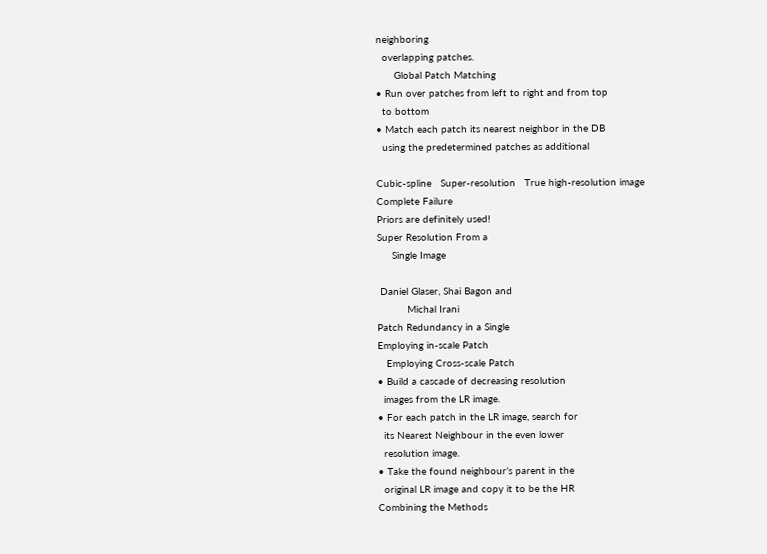neighboring
  overlapping patches.
      Global Patch Matching
• Run over patches from left to right and from top
  to bottom
• Match each patch its nearest neighbor in the DB
  using the predetermined patches as additional

Cubic-spline   Super-resolution   True high-resolution image
Complete Failure
Priors are definitely used!
Super Resolution From a
     Single Image

 Daniel Glaser, Shai Bagon and
          Michal Irani
Patch Redundancy in a Single
Employing in-scale Patch
   Employing Cross-scale Patch
• Build a cascade of decreasing resolution
  images from the LR image.
• For each patch in the LR image, search for
  its Nearest Neighbour in the even lower
  resolution image.
• Take the found neighbour’s parent in the
  original LR image and copy it to be the HR
Combining the Methods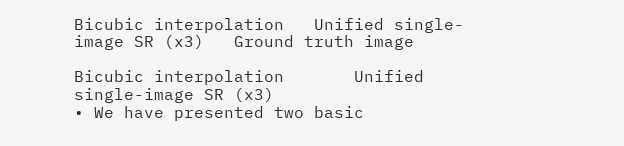Bicubic interpolation   Unified single-image SR (x3)   Ground truth image

Bicubic interpolation       Unified single-image SR (x3)
• We have presented two basic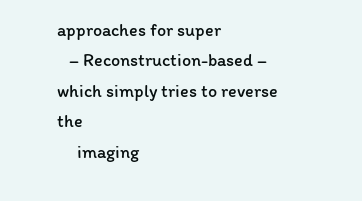approaches for super
   – Reconstruction-based – which simply tries to reverse the
     imaging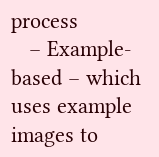process
   – Example-based – which uses example images to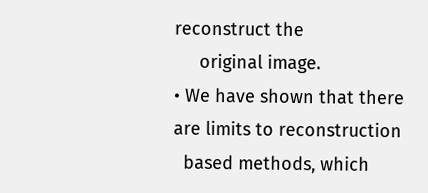reconstruct the
     original image.
• We have shown that there are limits to reconstruction
  based methods, which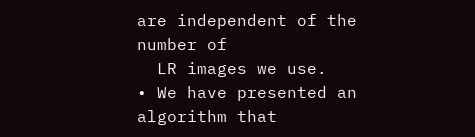are independent of the number of
  LR images we use.
• We have presented an algorithm that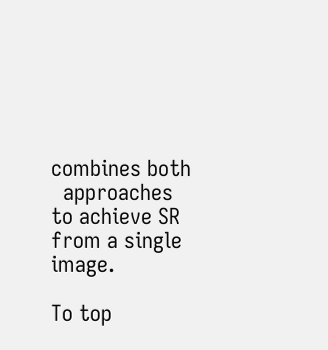combines both
  approaches to achieve SR from a single image.

To top